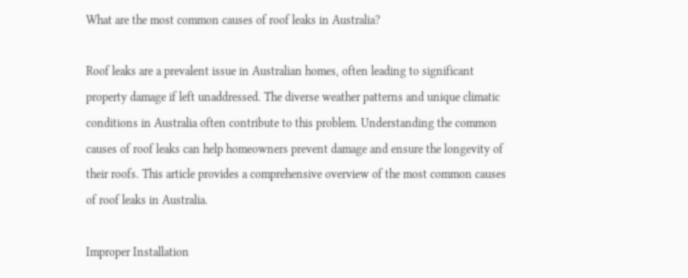What are the most common causes of roof leaks in Australia?

Roof leaks are a prevalent issue in Australian homes, often leading to significant property damage if left unaddressed. The diverse weather patterns and unique climatic conditions in Australia often contribute to this problem. Understanding the common causes of roof leaks can help homeowners prevent damage and ensure the longevity of their roofs. This article provides a comprehensive overview of the most common causes of roof leaks in Australia.

Improper Installation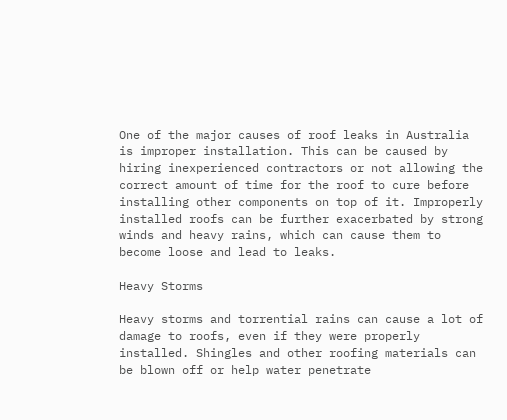One of the major causes of roof leaks in Australia is improper installation. This can be caused by hiring inexperienced contractors or not allowing the correct amount of time for the roof to cure before installing other components on top of it. Improperly installed roofs can be further exacerbated by strong winds and heavy rains, which can cause them to become loose and lead to leaks.

Heavy Storms

Heavy storms and torrential rains can cause a lot of damage to roofs, even if they were properly installed. Shingles and other roofing materials can be blown off or help water penetrate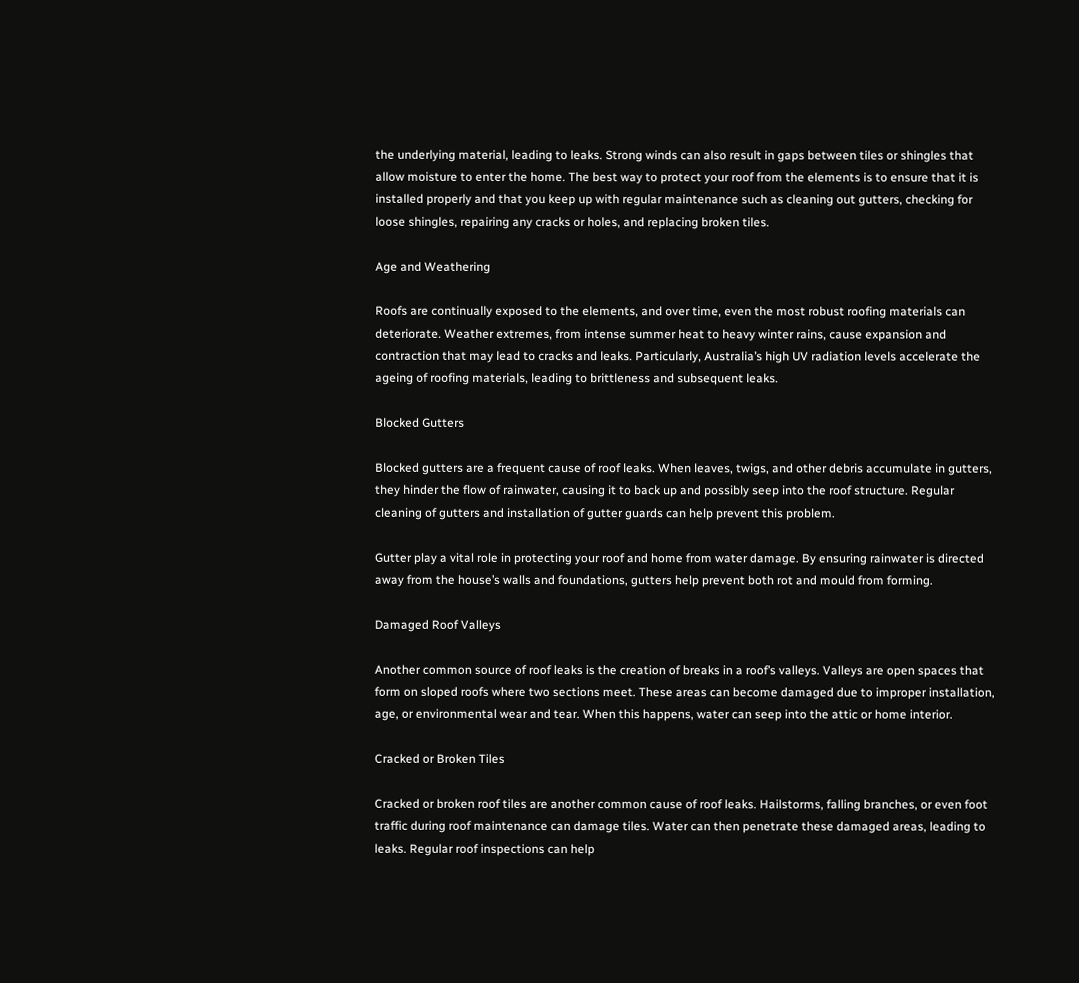the underlying material, leading to leaks. Strong winds can also result in gaps between tiles or shingles that allow moisture to enter the home. The best way to protect your roof from the elements is to ensure that it is installed properly and that you keep up with regular maintenance such as cleaning out gutters, checking for loose shingles, repairing any cracks or holes, and replacing broken tiles.

Age and Weathering

Roofs are continually exposed to the elements, and over time, even the most robust roofing materials can deteriorate. Weather extremes, from intense summer heat to heavy winter rains, cause expansion and contraction that may lead to cracks and leaks. Particularly, Australia’s high UV radiation levels accelerate the ageing of roofing materials, leading to brittleness and subsequent leaks.

Blocked Gutters

Blocked gutters are a frequent cause of roof leaks. When leaves, twigs, and other debris accumulate in gutters, they hinder the flow of rainwater, causing it to back up and possibly seep into the roof structure. Regular cleaning of gutters and installation of gutter guards can help prevent this problem.

Gutter play a vital role in protecting your roof and home from water damage. By ensuring rainwater is directed away from the house’s walls and foundations, gutters help prevent both rot and mould from forming.

Damaged Roof Valleys

Another common source of roof leaks is the creation of breaks in a roof’s valleys. Valleys are open spaces that form on sloped roofs where two sections meet. These areas can become damaged due to improper installation, age, or environmental wear and tear. When this happens, water can seep into the attic or home interior.

Cracked or Broken Tiles

Cracked or broken roof tiles are another common cause of roof leaks. Hailstorms, falling branches, or even foot traffic during roof maintenance can damage tiles. Water can then penetrate these damaged areas, leading to leaks. Regular roof inspections can help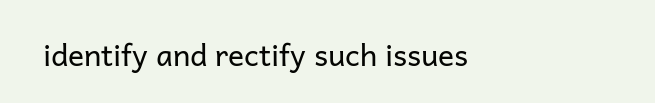identify and rectify such issues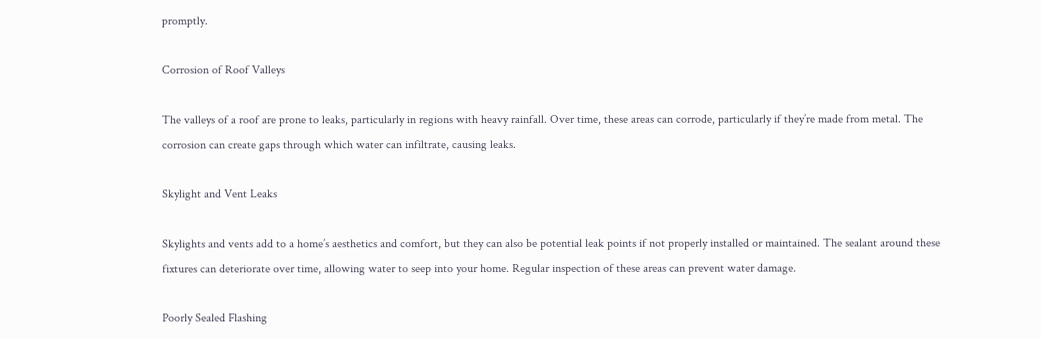promptly.

Corrosion of Roof Valleys

The valleys of a roof are prone to leaks, particularly in regions with heavy rainfall. Over time, these areas can corrode, particularly if they’re made from metal. The corrosion can create gaps through which water can infiltrate, causing leaks.

Skylight and Vent Leaks

Skylights and vents add to a home’s aesthetics and comfort, but they can also be potential leak points if not properly installed or maintained. The sealant around these fixtures can deteriorate over time, allowing water to seep into your home. Regular inspection of these areas can prevent water damage.

Poorly Sealed Flashing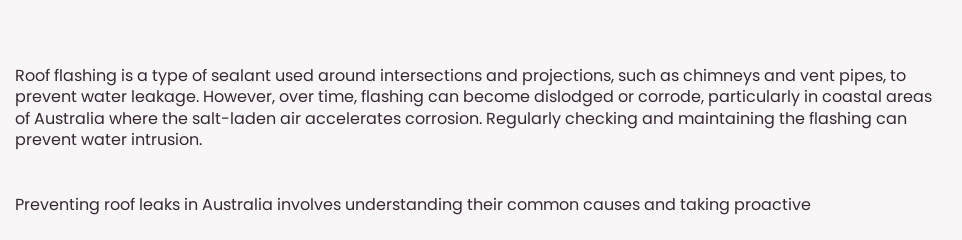Roof flashing is a type of sealant used around intersections and projections, such as chimneys and vent pipes, to prevent water leakage. However, over time, flashing can become dislodged or corrode, particularly in coastal areas of Australia where the salt-laden air accelerates corrosion. Regularly checking and maintaining the flashing can prevent water intrusion.


Preventing roof leaks in Australia involves understanding their common causes and taking proactive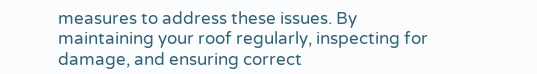measures to address these issues. By maintaining your roof regularly, inspecting for damage, and ensuring correct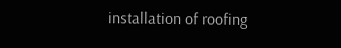installation of roofing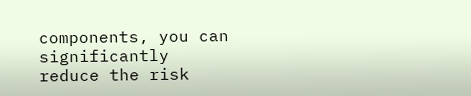components, you can significantly reduce the risk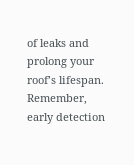of leaks and prolong your roof’s lifespan. Remember, early detection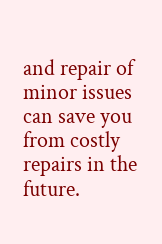and repair of minor issues can save you from costly repairs in the future.